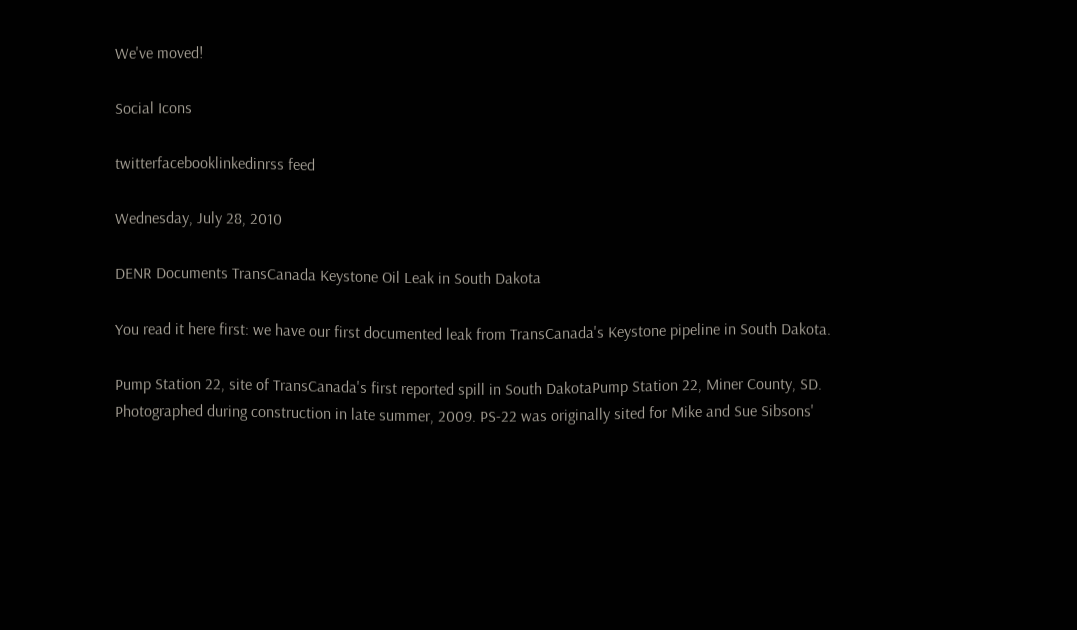We've moved!

Social Icons

twitterfacebooklinkedinrss feed

Wednesday, July 28, 2010

DENR Documents TransCanada Keystone Oil Leak in South Dakota

You read it here first: we have our first documented leak from TransCanada's Keystone pipeline in South Dakota.

Pump Station 22, site of TransCanada's first reported spill in South DakotaPump Station 22, Miner County, SD. Photographed during construction in late summer, 2009. PS-22 was originally sited for Mike and Sue Sibsons'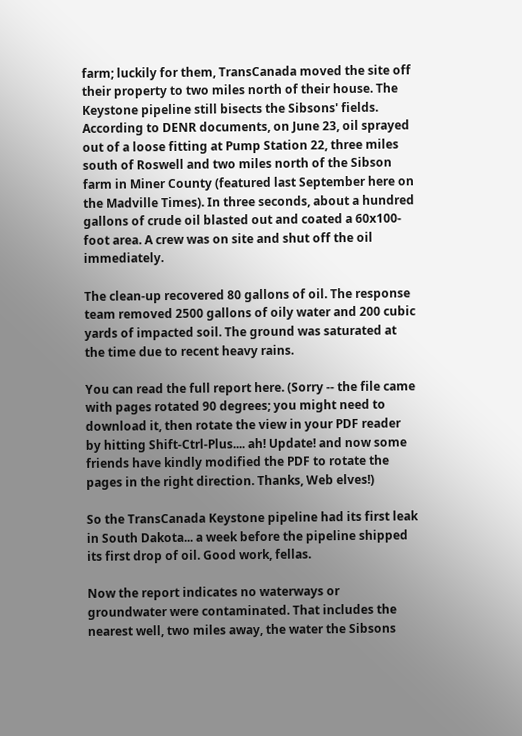farm; luckily for them, TransCanada moved the site off their property to two miles north of their house. The Keystone pipeline still bisects the Sibsons' fields.
According to DENR documents, on June 23, oil sprayed out of a loose fitting at Pump Station 22, three miles south of Roswell and two miles north of the Sibson farm in Miner County (featured last September here on the Madville Times). In three seconds, about a hundred gallons of crude oil blasted out and coated a 60x100-foot area. A crew was on site and shut off the oil immediately.

The clean-up recovered 80 gallons of oil. The response team removed 2500 gallons of oily water and 200 cubic yards of impacted soil. The ground was saturated at the time due to recent heavy rains.

You can read the full report here. (Sorry -- the file came with pages rotated 90 degrees; you might need to download it, then rotate the view in your PDF reader by hitting Shift-Ctrl-Plus.... ah! Update! and now some friends have kindly modified the PDF to rotate the pages in the right direction. Thanks, Web elves!)

So the TransCanada Keystone pipeline had its first leak in South Dakota... a week before the pipeline shipped its first drop of oil. Good work, fellas.

Now the report indicates no waterways or groundwater were contaminated. That includes the nearest well, two miles away, the water the Sibsons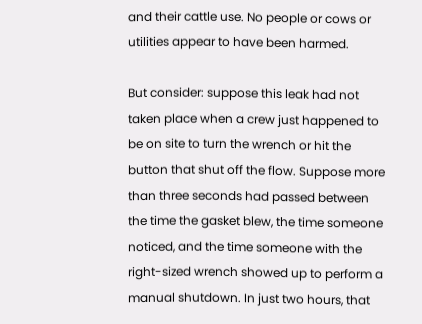and their cattle use. No people or cows or utilities appear to have been harmed.

But consider: suppose this leak had not taken place when a crew just happened to be on site to turn the wrench or hit the button that shut off the flow. Suppose more than three seconds had passed between the time the gasket blew, the time someone noticed, and the time someone with the right-sized wrench showed up to perform a manual shutdown. In just two hours, that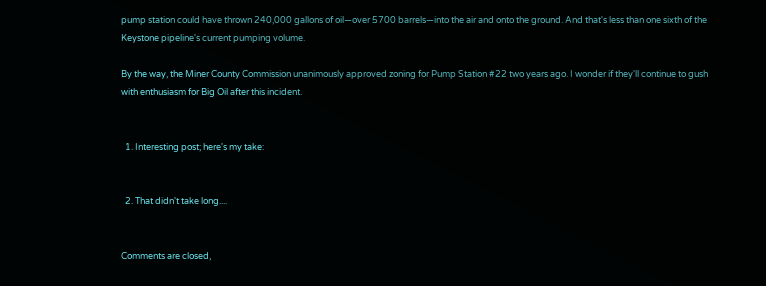pump station could have thrown 240,000 gallons of oil—over 5700 barrels—into the air and onto the ground. And that's less than one sixth of the Keystone pipeline's current pumping volume.

By the way, the Miner County Commission unanimously approved zoning for Pump Station #22 two years ago. I wonder if they'll continue to gush with enthusiasm for Big Oil after this incident.


  1. Interesting post; here's my take:


  2. That didn't take long....


Comments are closed,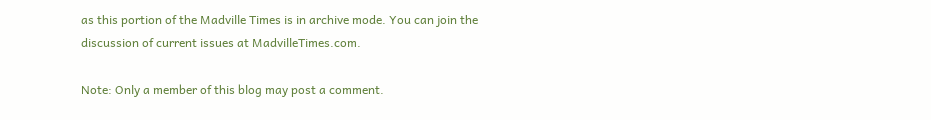as this portion of the Madville Times is in archive mode. You can join the discussion of current issues at MadvilleTimes.com.

Note: Only a member of this blog may post a comment.